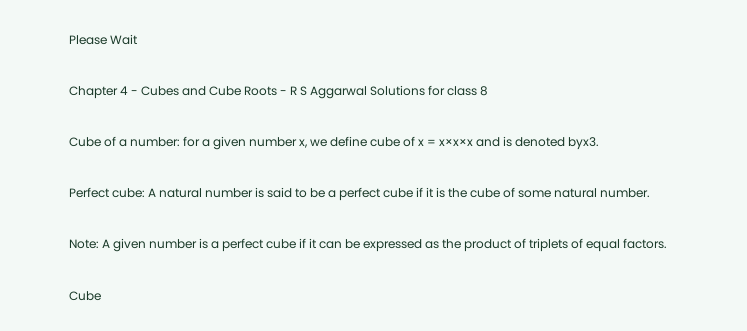Please Wait

Chapter 4 - Cubes and Cube Roots - R S Aggarwal Solutions for class 8

Cube of a number: for a given number x, we define cube of x = x×x×x and is denoted byx3.

Perfect cube: A natural number is said to be a perfect cube if it is the cube of some natural number.

Note: A given number is a perfect cube if it can be expressed as the product of triplets of equal factors.

Cube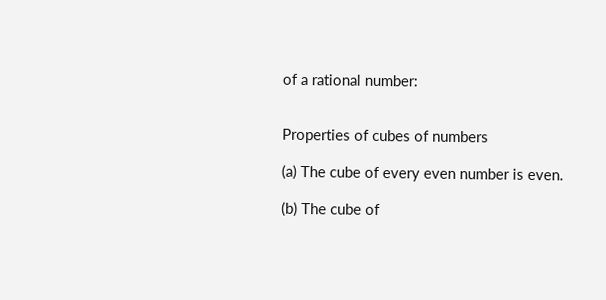of a rational number:


Properties of cubes of numbers

(a) The cube of every even number is even.

(b) The cube of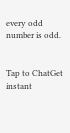every odd number is odd.


Tap to ChatGet instant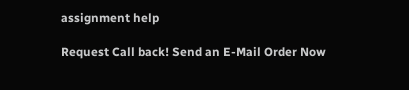assignment help

Request Call back! Send an E-Mail Order Now